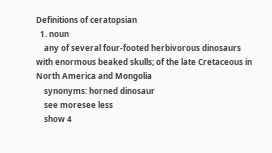Definitions of ceratopsian
  1. noun
    any of several four-footed herbivorous dinosaurs with enormous beaked skulls; of the late Cretaceous in North America and Mongolia
    synonyms: horned dinosaur
    see moresee less
    show 4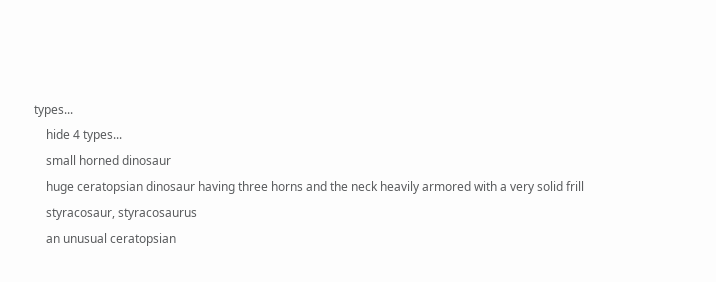types...
    hide 4 types...
    small horned dinosaur
    huge ceratopsian dinosaur having three horns and the neck heavily armored with a very solid frill
    styracosaur, styracosaurus
    an unusual ceratopsian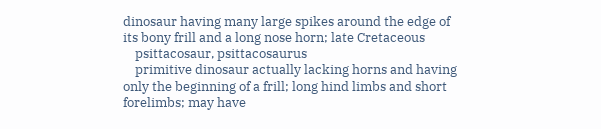dinosaur having many large spikes around the edge of its bony frill and a long nose horn; late Cretaceous
    psittacosaur, psittacosaurus
    primitive dinosaur actually lacking horns and having only the beginning of a frill; long hind limbs and short forelimbs; may have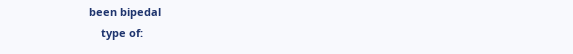been bipedal
    type of: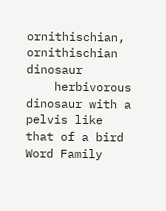ornithischian, ornithischian dinosaur
    herbivorous dinosaur with a pelvis like that of a bird
Word Family